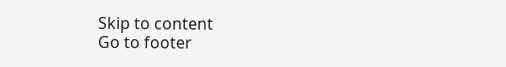Skip to content
Go to footer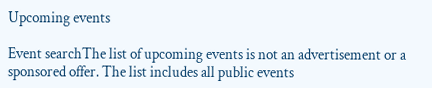Upcoming events

Event searchThe list of upcoming events is not an advertisement or a sponsored offer. The list includes all public events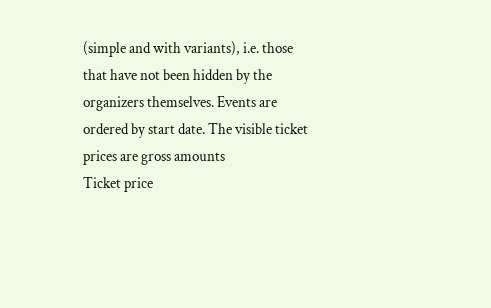(simple and with variants), i.e. those that have not been hidden by the organizers themselves. Events are ordered by start date. The visible ticket prices are gross amounts
Ticket price